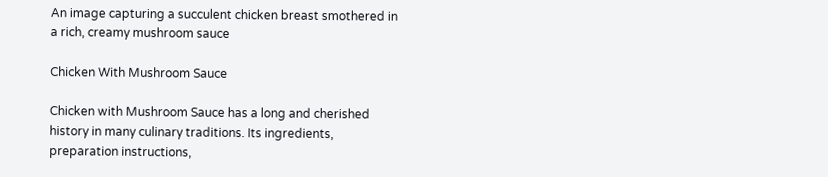An image capturing a succulent chicken breast smothered in a rich, creamy mushroom sauce

Chicken With Mushroom Sauce

Chicken with Mushroom Sauce has a long and cherished history in many culinary traditions. Its ingredients, preparation instructions,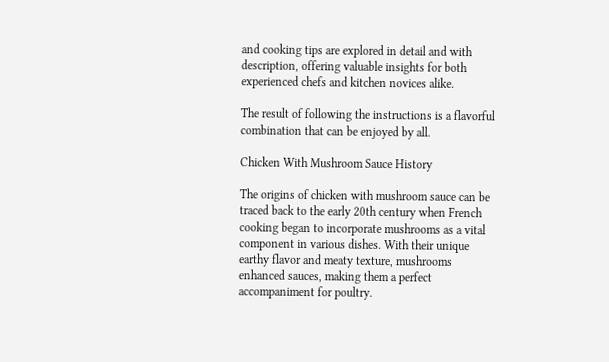and cooking tips are explored in detail and with description, offering valuable insights for both experienced chefs and kitchen novices alike.

The result of following the instructions is a flavorful combination that can be enjoyed by all.

Chicken With Mushroom Sauce History

The origins of chicken with mushroom sauce can be traced back to the early 20th century when French cooking began to incorporate mushrooms as a vital component in various dishes. With their unique earthy flavor and meaty texture, mushrooms enhanced sauces, making them a perfect accompaniment for poultry.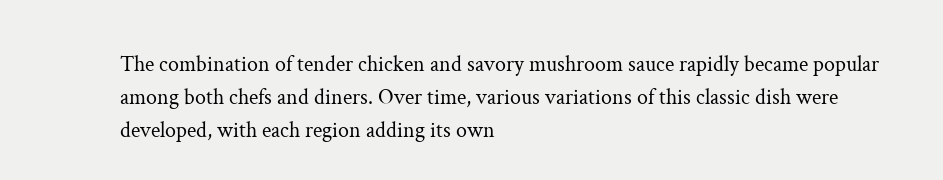The combination of tender chicken and savory mushroom sauce rapidly became popular among both chefs and diners. Over time, various variations of this classic dish were developed, with each region adding its own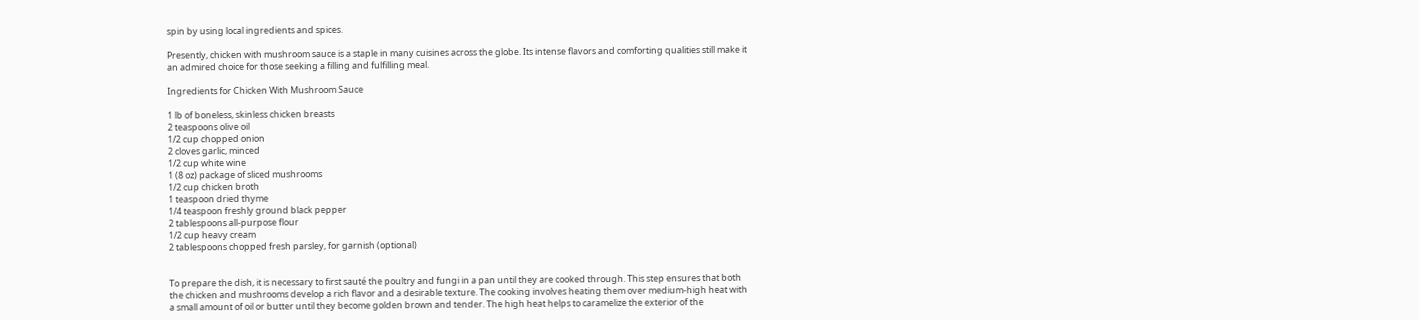spin by using local ingredients and spices.

Presently, chicken with mushroom sauce is a staple in many cuisines across the globe. Its intense flavors and comforting qualities still make it an admired choice for those seeking a filling and fulfilling meal.

Ingredients for Chicken With Mushroom Sauce

1 lb of boneless, skinless chicken breasts
2 teaspoons olive oil
1/2 cup chopped onion
2 cloves garlic, minced
1/2 cup white wine
1 (8 oz) package of sliced mushrooms
1/2 cup chicken broth
1 teaspoon dried thyme
1/4 teaspoon freshly ground black pepper
2 tablespoons all-purpose flour
1/2 cup heavy cream
2 tablespoons chopped fresh parsley, for garnish (optional)


To prepare the dish, it is necessary to first sauté the poultry and fungi in a pan until they are cooked through. This step ensures that both the chicken and mushrooms develop a rich flavor and a desirable texture. The cooking involves heating them over medium-high heat with a small amount of oil or butter until they become golden brown and tender. The high heat helps to caramelize the exterior of the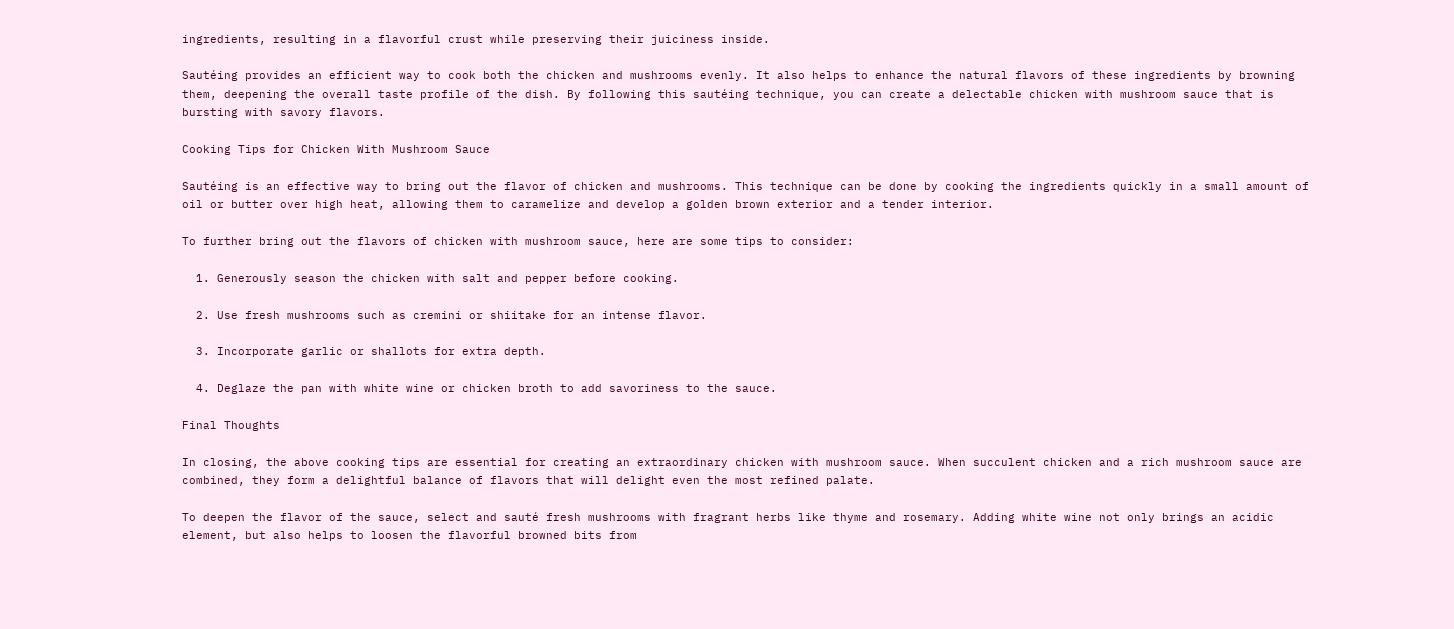ingredients, resulting in a flavorful crust while preserving their juiciness inside.

Sautéing provides an efficient way to cook both the chicken and mushrooms evenly. It also helps to enhance the natural flavors of these ingredients by browning them, deepening the overall taste profile of the dish. By following this sautéing technique, you can create a delectable chicken with mushroom sauce that is bursting with savory flavors.

Cooking Tips for Chicken With Mushroom Sauce

Sautéing is an effective way to bring out the flavor of chicken and mushrooms. This technique can be done by cooking the ingredients quickly in a small amount of oil or butter over high heat, allowing them to caramelize and develop a golden brown exterior and a tender interior.

To further bring out the flavors of chicken with mushroom sauce, here are some tips to consider:

  1. Generously season the chicken with salt and pepper before cooking.

  2. Use fresh mushrooms such as cremini or shiitake for an intense flavor.

  3. Incorporate garlic or shallots for extra depth.

  4. Deglaze the pan with white wine or chicken broth to add savoriness to the sauce.

Final Thoughts

In closing, the above cooking tips are essential for creating an extraordinary chicken with mushroom sauce. When succulent chicken and a rich mushroom sauce are combined, they form a delightful balance of flavors that will delight even the most refined palate.

To deepen the flavor of the sauce, select and sauté fresh mushrooms with fragrant herbs like thyme and rosemary. Adding white wine not only brings an acidic element, but also helps to loosen the flavorful browned bits from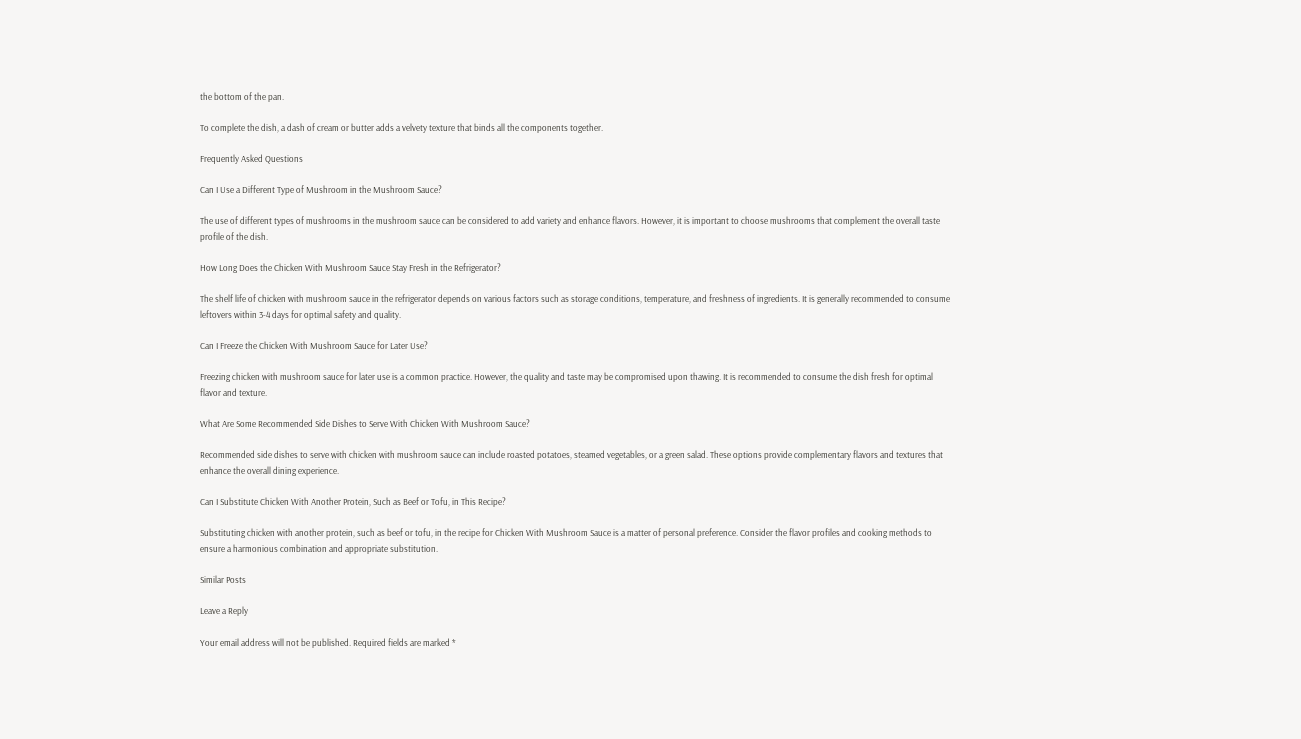the bottom of the pan.

To complete the dish, a dash of cream or butter adds a velvety texture that binds all the components together.

Frequently Asked Questions

Can I Use a Different Type of Mushroom in the Mushroom Sauce?

The use of different types of mushrooms in the mushroom sauce can be considered to add variety and enhance flavors. However, it is important to choose mushrooms that complement the overall taste profile of the dish.

How Long Does the Chicken With Mushroom Sauce Stay Fresh in the Refrigerator?

The shelf life of chicken with mushroom sauce in the refrigerator depends on various factors such as storage conditions, temperature, and freshness of ingredients. It is generally recommended to consume leftovers within 3-4 days for optimal safety and quality.

Can I Freeze the Chicken With Mushroom Sauce for Later Use?

Freezing chicken with mushroom sauce for later use is a common practice. However, the quality and taste may be compromised upon thawing. It is recommended to consume the dish fresh for optimal flavor and texture.

What Are Some Recommended Side Dishes to Serve With Chicken With Mushroom Sauce?

Recommended side dishes to serve with chicken with mushroom sauce can include roasted potatoes, steamed vegetables, or a green salad. These options provide complementary flavors and textures that enhance the overall dining experience.

Can I Substitute Chicken With Another Protein, Such as Beef or Tofu, in This Recipe?

Substituting chicken with another protein, such as beef or tofu, in the recipe for Chicken With Mushroom Sauce is a matter of personal preference. Consider the flavor profiles and cooking methods to ensure a harmonious combination and appropriate substitution.

Similar Posts

Leave a Reply

Your email address will not be published. Required fields are marked *